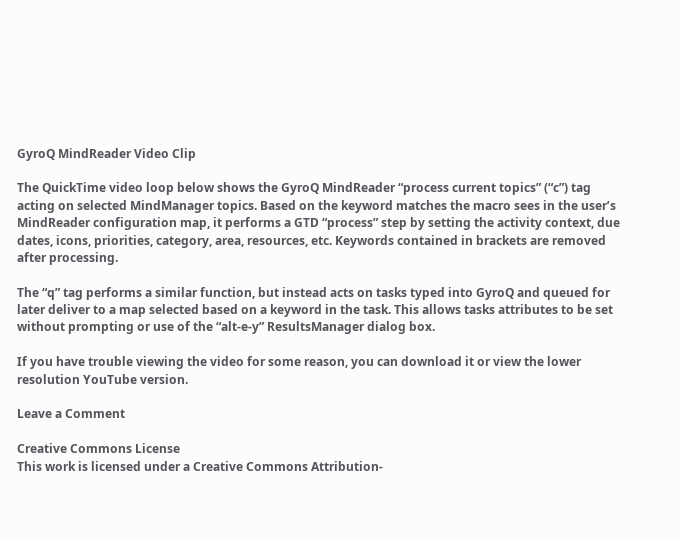GyroQ MindReader Video Clip

The QuickTime video loop below shows the GyroQ MindReader “process current topics” (“c”) tag acting on selected MindManager topics. Based on the keyword matches the macro sees in the user’s MindReader configuration map, it performs a GTD “process” step by setting the activity context, due dates, icons, priorities, category, area, resources, etc. Keywords contained in brackets are removed after processing.

The “q” tag performs a similar function, but instead acts on tasks typed into GyroQ and queued for later deliver to a map selected based on a keyword in the task. This allows tasks attributes to be set without prompting or use of the “alt-e-y” ResultsManager dialog box.

If you have trouble viewing the video for some reason, you can download it or view the lower resolution YouTube version.

Leave a Comment

Creative Commons License
This work is licensed under a Creative Commons Attribution-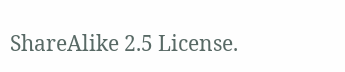ShareAlike 2.5 License.